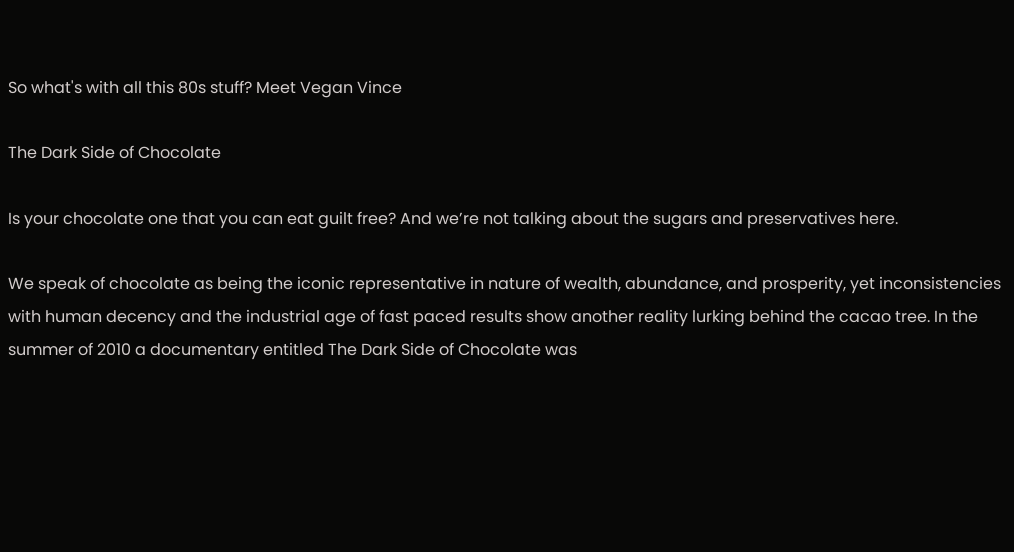So what's with all this 80s stuff? Meet Vegan Vince

The Dark Side of Chocolate

Is your chocolate one that you can eat guilt free? And we’re not talking about the sugars and preservatives here.

We speak of chocolate as being the iconic representative in nature of wealth, abundance, and prosperity, yet inconsistencies with human decency and the industrial age of fast paced results show another reality lurking behind the cacao tree. In the summer of 2010 a documentary entitled The Dark Side of Chocolate was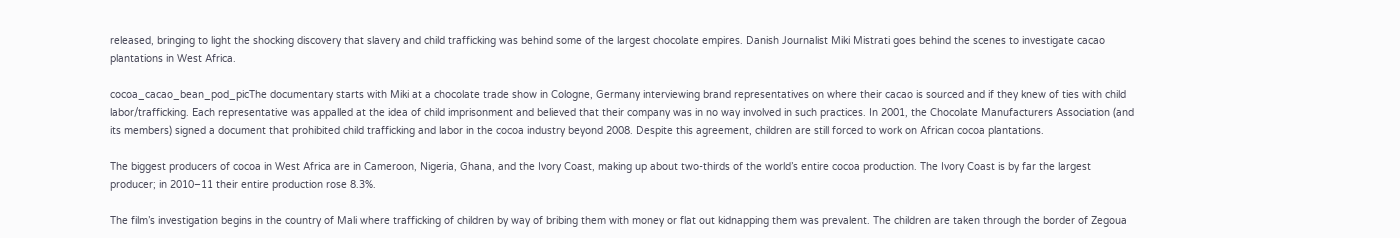released, bringing to light the shocking discovery that slavery and child trafficking was behind some of the largest chocolate empires. Danish Journalist Miki Mistrati goes behind the scenes to investigate cacao plantations in West Africa.

cocoa_cacao_bean_pod_picThe documentary starts with Miki at a chocolate trade show in Cologne, Germany interviewing brand representatives on where their cacao is sourced and if they knew of ties with child labor/trafficking. Each representative was appalled at the idea of child imprisonment and believed that their company was in no way involved in such practices. In 2001, the Chocolate Manufacturers Association (and its members) signed a document that prohibited child trafficking and labor in the cocoa industry beyond 2008. Despite this agreement, children are still forced to work on African cocoa plantations.

The biggest producers of cocoa in West Africa are in Cameroon, Nigeria, Ghana, and the Ivory Coast, making up about two-thirds of the world’s entire cocoa production. The Ivory Coast is by far the largest producer; in 2010–11 their entire production rose 8.3%.

The film’s investigation begins in the country of Mali where trafficking of children by way of bribing them with money or flat out kidnapping them was prevalent. The children are taken through the border of Zegoua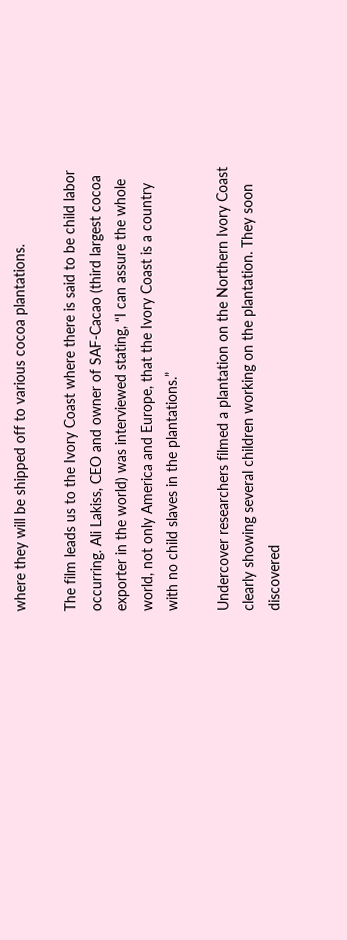where they will be shipped off to various cocoa plantations.

The film leads us to the Ivory Coast where there is said to be child labor occurring. Ali Lakiss, CEO and owner of SAF-Cacao (third largest cocoa exporter in the world) was interviewed stating, “I can assure the whole world, not only America and Europe, that the Ivory Coast is a country with no child slaves in the plantations.”

Undercover researchers filmed a plantation on the Northern Ivory Coast clearly showing several children working on the plantation. They soon discovered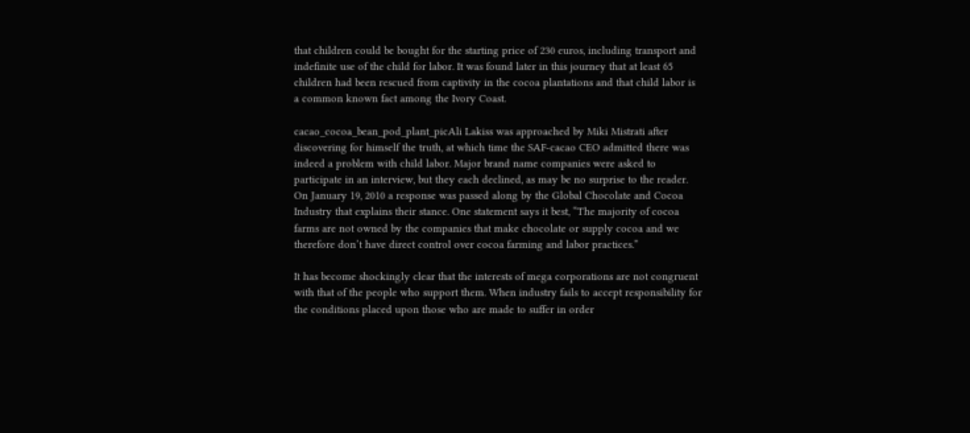that children could be bought for the starting price of 230 euros, including transport and indefinite use of the child for labor. It was found later in this journey that at least 65 children had been rescued from captivity in the cocoa plantations and that child labor is a common known fact among the Ivory Coast.

cacao_cocoa_bean_pod_plant_picAli Lakiss was approached by Miki Mistrati after discovering for himself the truth, at which time the SAF-cacao CEO admitted there was indeed a problem with child labor. Major brand name companies were asked to participate in an interview, but they each declined, as may be no surprise to the reader. On January 19, 2010 a response was passed along by the Global Chocolate and Cocoa Industry that explains their stance. One statement says it best, “The majority of cocoa farms are not owned by the companies that make chocolate or supply cocoa and we therefore don’t have direct control over cocoa farming and labor practices.”

It has become shockingly clear that the interests of mega corporations are not congruent with that of the people who support them. When industry fails to accept responsibility for the conditions placed upon those who are made to suffer in order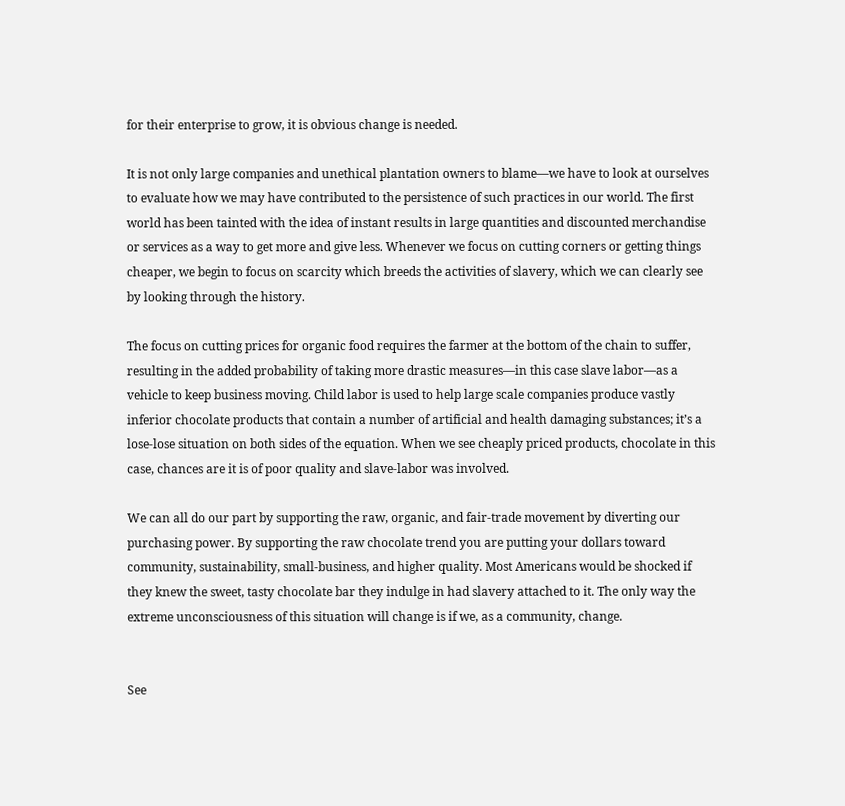for their enterprise to grow, it is obvious change is needed.

It is not only large companies and unethical plantation owners to blame—we have to look at ourselves to evaluate how we may have contributed to the persistence of such practices in our world. The first world has been tainted with the idea of instant results in large quantities and discounted merchandise or services as a way to get more and give less. Whenever we focus on cutting corners or getting things cheaper, we begin to focus on scarcity which breeds the activities of slavery, which we can clearly see by looking through the history.

The focus on cutting prices for organic food requires the farmer at the bottom of the chain to suffer, resulting in the added probability of taking more drastic measures—in this case slave labor—as a vehicle to keep business moving. Child labor is used to help large scale companies produce vastly inferior chocolate products that contain a number of artificial and health damaging substances; it’s a lose-lose situation on both sides of the equation. When we see cheaply priced products, chocolate in this case, chances are it is of poor quality and slave-labor was involved.

We can all do our part by supporting the raw, organic, and fair-trade movement by diverting our purchasing power. By supporting the raw chocolate trend you are putting your dollars toward community, sustainability, small-business, and higher quality. Most Americans would be shocked if they knew the sweet, tasty chocolate bar they indulge in had slavery attached to it. The only way the extreme unconsciousness of this situation will change is if we, as a community, change.


See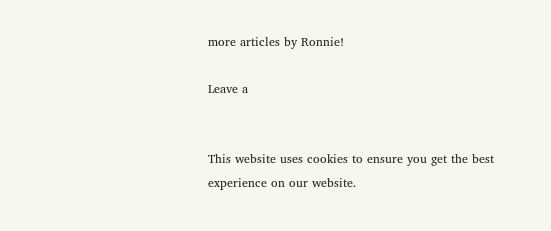more articles by Ronnie!

Leave a


This website uses cookies to ensure you get the best experience on our website.